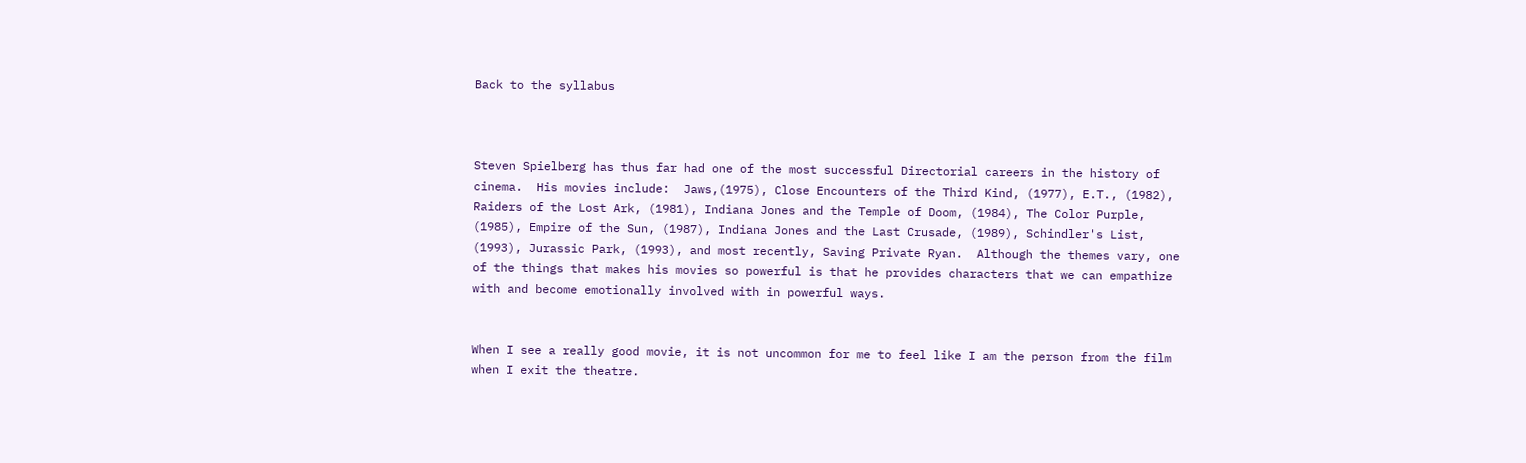Back to the syllabus



Steven Spielberg has thus far had one of the most successful Directorial careers in the history of cinema.  His movies include:  Jaws,(1975), Close Encounters of the Third Kind, (1977), E.T., (1982), Raiders of the Lost Ark, (1981), Indiana Jones and the Temple of Doom, (1984), The Color Purple, (1985), Empire of the Sun, (1987), Indiana Jones and the Last Crusade, (1989), Schindler's List, (1993), Jurassic Park, (1993), and most recently, Saving Private Ryan.  Although the themes vary, one of the things that makes his movies so powerful is that he provides characters that we can empathize with and become emotionally involved with in powerful ways.


When I see a really good movie, it is not uncommon for me to feel like I am the person from the film when I exit the theatre.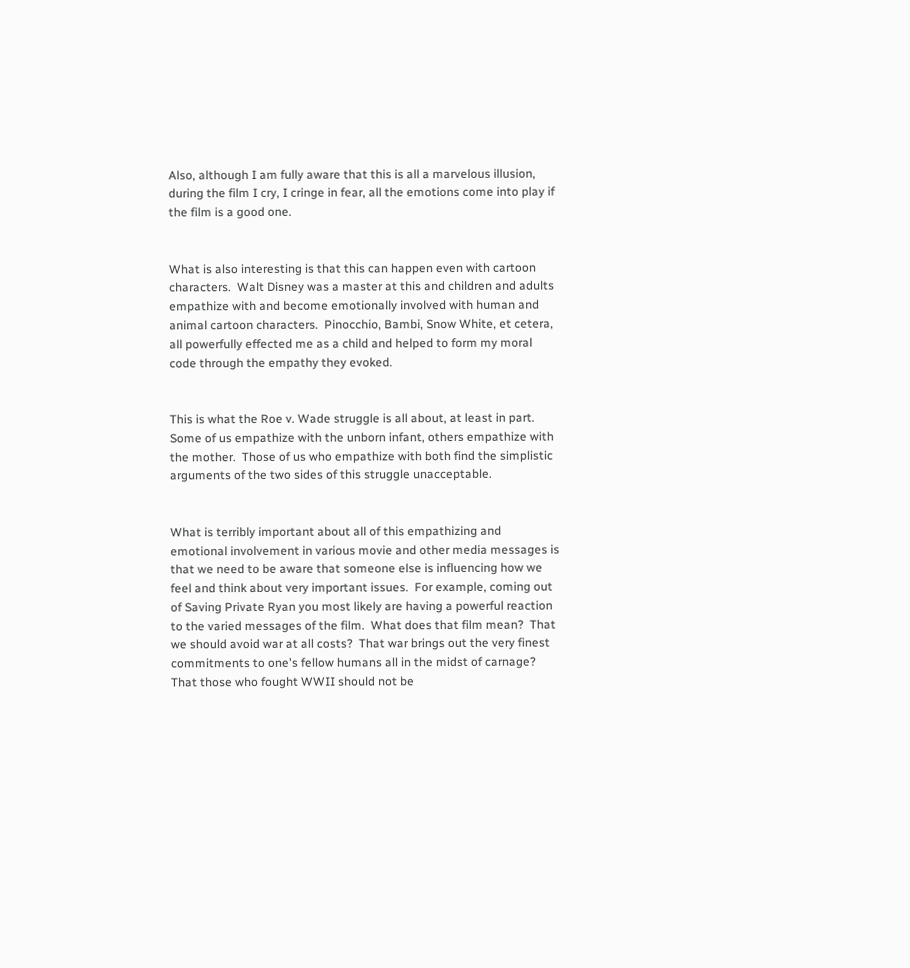Also, although I am fully aware that this is all a marvelous illusion, during the film I cry, I cringe in fear, all the emotions come into play if the film is a good one.


What is also interesting is that this can happen even with cartoon characters.  Walt Disney was a master at this and children and adults empathize with and become emotionally involved with human and animal cartoon characters.  Pinocchio, Bambi, Snow White, et cetera, all powerfully effected me as a child and helped to form my moral code through the empathy they evoked.


This is what the Roe v. Wade struggle is all about, at least in part.  Some of us empathize with the unborn infant, others empathize with the mother.  Those of us who empathize with both find the simplistic arguments of the two sides of this struggle unacceptable.


What is terribly important about all of this empathizing and emotional involvement in various movie and other media messages is that we need to be aware that someone else is influencing how we feel and think about very important issues.  For example, coming out of Saving Private Ryan you most likely are having a powerful reaction to the varied messages of the film.  What does that film mean?  That we should avoid war at all costs?  That war brings out the very finest commitments to one's fellow humans all in the midst of carnage?  That those who fought WWII should not be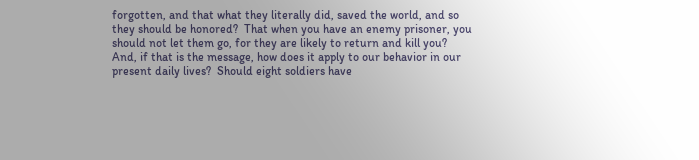forgotten, and that what they literally did, saved the world, and so they should be honored?  That when you have an enemy prisoner, you should not let them go, for they are likely to return and kill you?  And, if that is the message, how does it apply to our behavior in our present daily lives?  Should eight soldiers have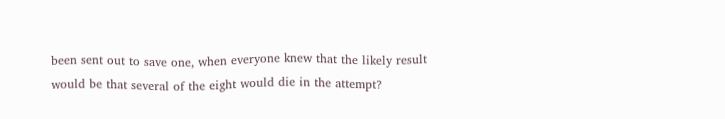been sent out to save one, when everyone knew that the likely result would be that several of the eight would die in the attempt?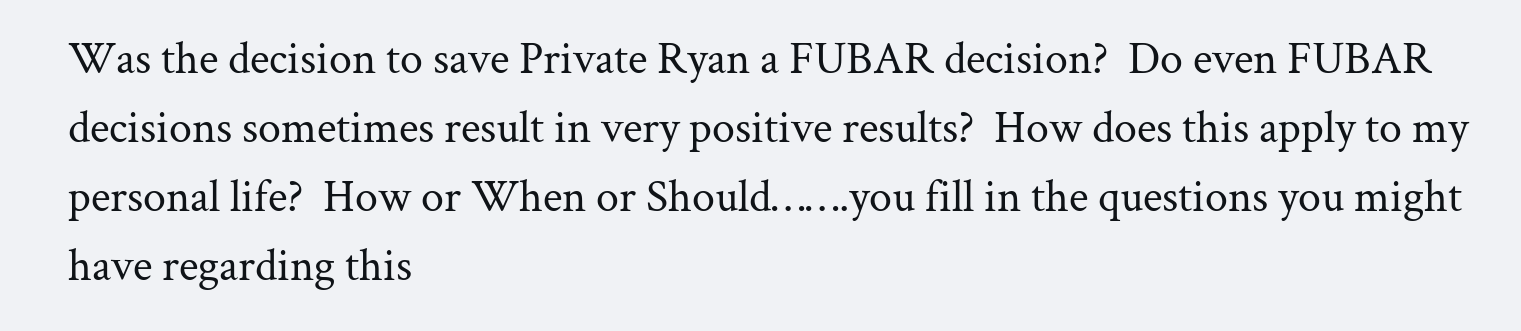Was the decision to save Private Ryan a FUBAR decision?  Do even FUBAR decisions sometimes result in very positive results?  How does this apply to my personal life?  How or When or Should…….you fill in the questions you might have regarding this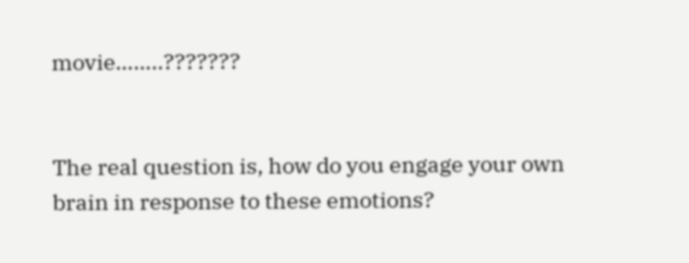movie……..???????


The real question is, how do you engage your own brain in response to these emotions?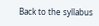Back to the syllabus